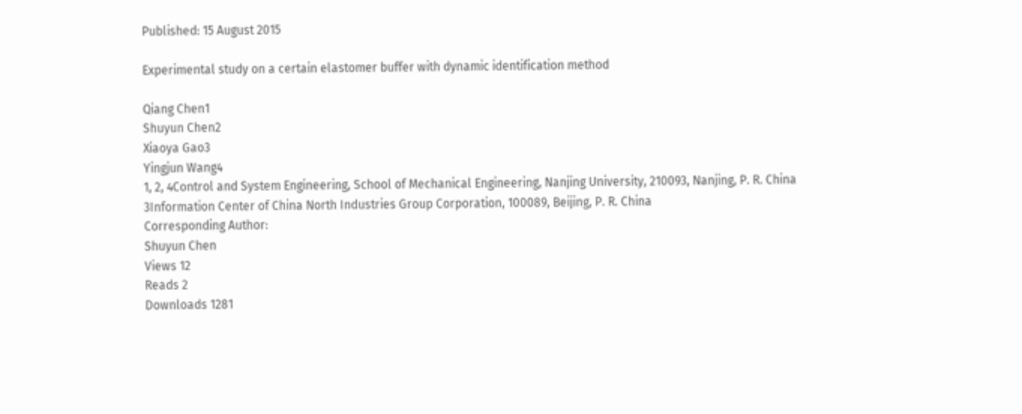Published: 15 August 2015

Experimental study on a certain elastomer buffer with dynamic identification method

Qiang Chen1
Shuyun Chen2
Xiaoya Gao3
Yingjun Wang4
1, 2, 4Control and System Engineering, School of Mechanical Engineering, Nanjing University, 210093, Nanjing, P. R. China
3Information Center of China North Industries Group Corporation, 100089, Beijing, P. R. China
Corresponding Author:
Shuyun Chen
Views 12
Reads 2
Downloads 1281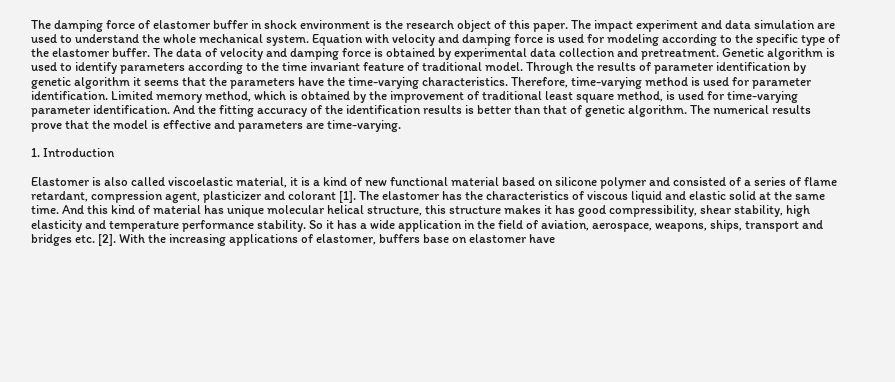The damping force of elastomer buffer in shock environment is the research object of this paper. The impact experiment and data simulation are used to understand the whole mechanical system. Equation with velocity and damping force is used for modeling according to the specific type of the elastomer buffer. The data of velocity and damping force is obtained by experimental data collection and pretreatment. Genetic algorithm is used to identify parameters according to the time invariant feature of traditional model. Through the results of parameter identification by genetic algorithm it seems that the parameters have the time-varying characteristics. Therefore, time-varying method is used for parameter identification. Limited memory method, which is obtained by the improvement of traditional least square method, is used for time-varying parameter identification. And the fitting accuracy of the identification results is better than that of genetic algorithm. The numerical results prove that the model is effective and parameters are time-varying.

1. Introduction

Elastomer is also called viscoelastic material, it is a kind of new functional material based on silicone polymer and consisted of a series of flame retardant, compression agent, plasticizer and colorant [1]. The elastomer has the characteristics of viscous liquid and elastic solid at the same time. And this kind of material has unique molecular helical structure, this structure makes it has good compressibility, shear stability, high elasticity and temperature performance stability. So it has a wide application in the field of aviation, aerospace, weapons, ships, transport and bridges etc. [2]. With the increasing applications of elastomer, buffers base on elastomer have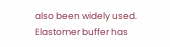also been widely used. Elastomer buffer has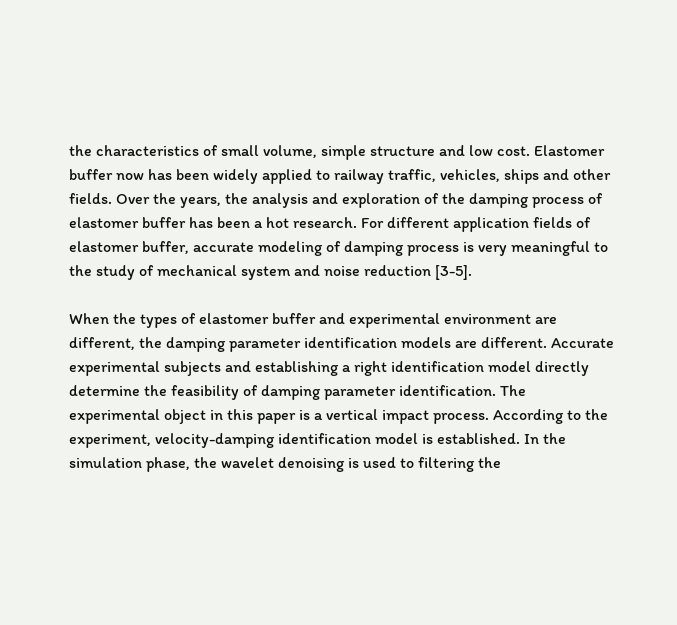the characteristics of small volume, simple structure and low cost. Elastomer buffer now has been widely applied to railway traffic, vehicles, ships and other fields. Over the years, the analysis and exploration of the damping process of elastomer buffer has been a hot research. For different application fields of elastomer buffer, accurate modeling of damping process is very meaningful to the study of mechanical system and noise reduction [3-5].

When the types of elastomer buffer and experimental environment are different, the damping parameter identification models are different. Accurate experimental subjects and establishing a right identification model directly determine the feasibility of damping parameter identification. The experimental object in this paper is a vertical impact process. According to the experiment, velocity-damping identification model is established. In the simulation phase, the wavelet denoising is used to filtering the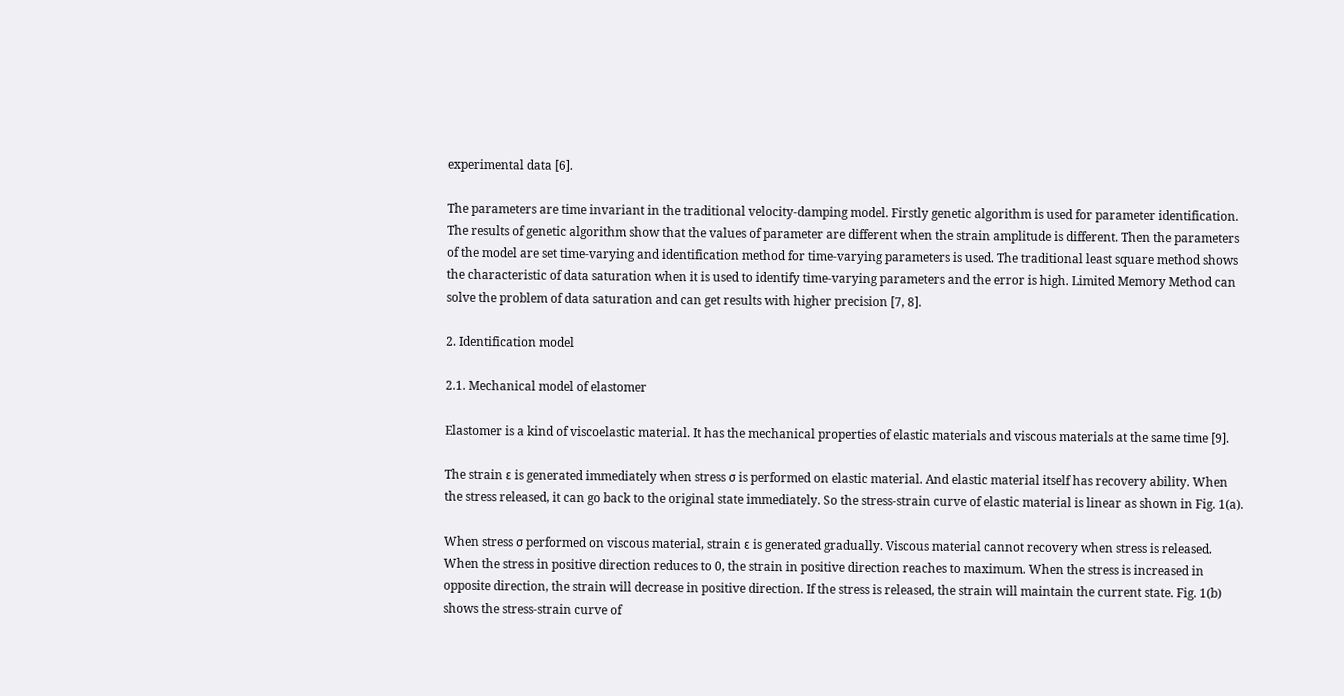experimental data [6].

The parameters are time invariant in the traditional velocity-damping model. Firstly genetic algorithm is used for parameter identification. The results of genetic algorithm show that the values of parameter are different when the strain amplitude is different. Then the parameters of the model are set time-varying and identification method for time-varying parameters is used. The traditional least square method shows the characteristic of data saturation when it is used to identify time-varying parameters and the error is high. Limited Memory Method can solve the problem of data saturation and can get results with higher precision [7, 8].

2. Identification model

2.1. Mechanical model of elastomer

Elastomer is a kind of viscoelastic material. It has the mechanical properties of elastic materials and viscous materials at the same time [9].

The strain ε is generated immediately when stress σ is performed on elastic material. And elastic material itself has recovery ability. When the stress released, it can go back to the original state immediately. So the stress-strain curve of elastic material is linear as shown in Fig. 1(a).

When stress σ performed on viscous material, strain ε is generated gradually. Viscous material cannot recovery when stress is released. When the stress in positive direction reduces to 0, the strain in positive direction reaches to maximum. When the stress is increased in opposite direction, the strain will decrease in positive direction. If the stress is released, the strain will maintain the current state. Fig. 1(b) shows the stress-strain curve of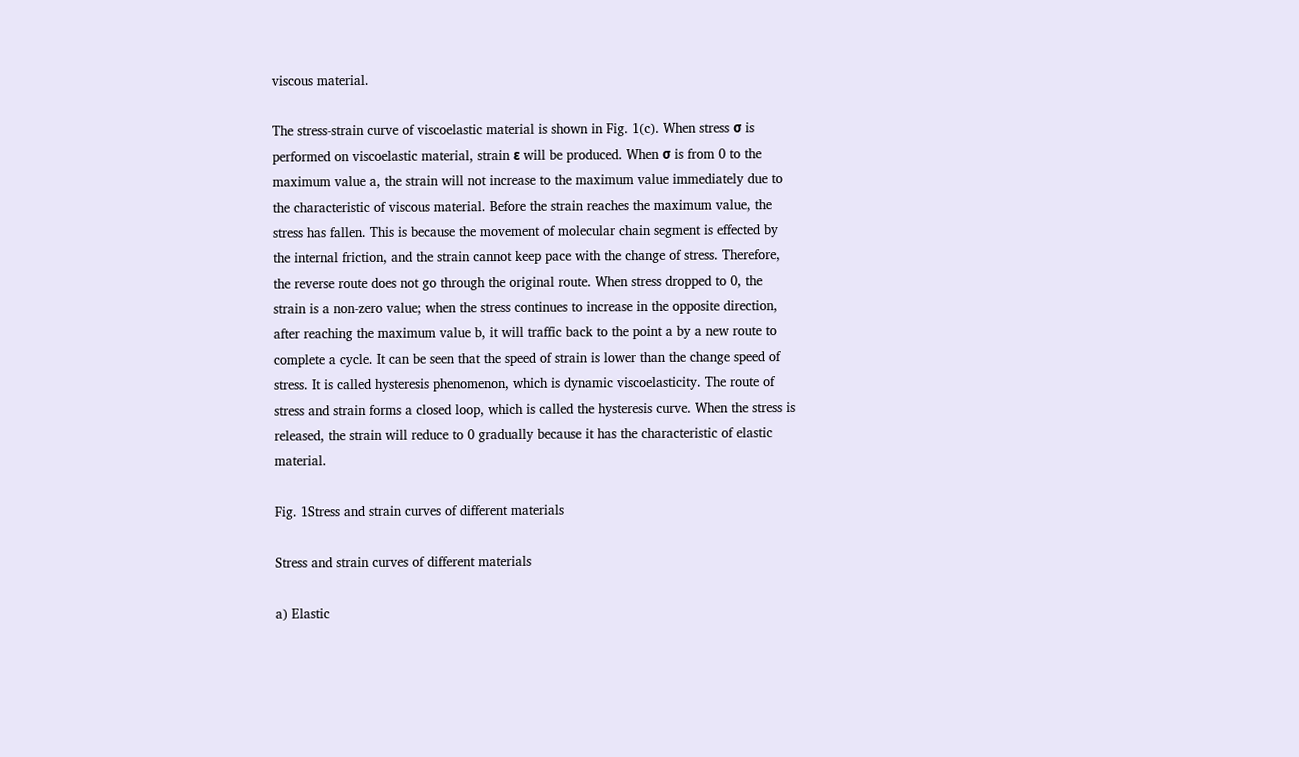viscous material.

The stress-strain curve of viscoelastic material is shown in Fig. 1(c). When stress σ is performed on viscoelastic material, strain ε will be produced. When σ is from 0 to the maximum value a, the strain will not increase to the maximum value immediately due to the characteristic of viscous material. Before the strain reaches the maximum value, the stress has fallen. This is because the movement of molecular chain segment is effected by the internal friction, and the strain cannot keep pace with the change of stress. Therefore, the reverse route does not go through the original route. When stress dropped to 0, the strain is a non-zero value; when the stress continues to increase in the opposite direction, after reaching the maximum value b, it will traffic back to the point a by a new route to complete a cycle. It can be seen that the speed of strain is lower than the change speed of stress. It is called hysteresis phenomenon, which is dynamic viscoelasticity. The route of stress and strain forms a closed loop, which is called the hysteresis curve. When the stress is released, the strain will reduce to 0 gradually because it has the characteristic of elastic material.

Fig. 1Stress and strain curves of different materials

Stress and strain curves of different materials

a) Elastic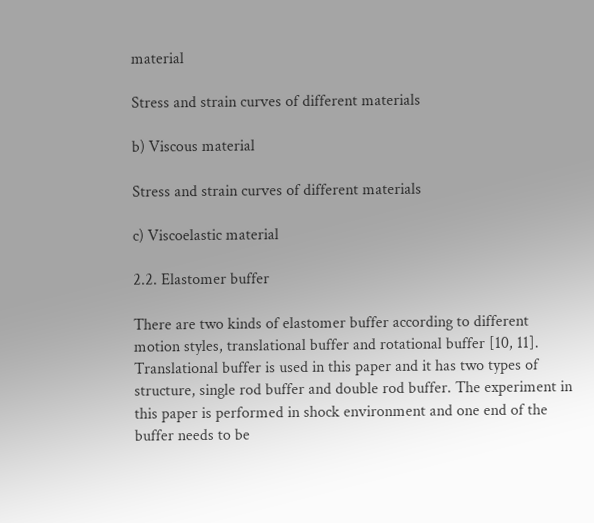material

Stress and strain curves of different materials

b) Viscous material

Stress and strain curves of different materials

c) Viscoelastic material

2.2. Elastomer buffer

There are two kinds of elastomer buffer according to different motion styles, translational buffer and rotational buffer [10, 11]. Translational buffer is used in this paper and it has two types of structure, single rod buffer and double rod buffer. The experiment in this paper is performed in shock environment and one end of the buffer needs to be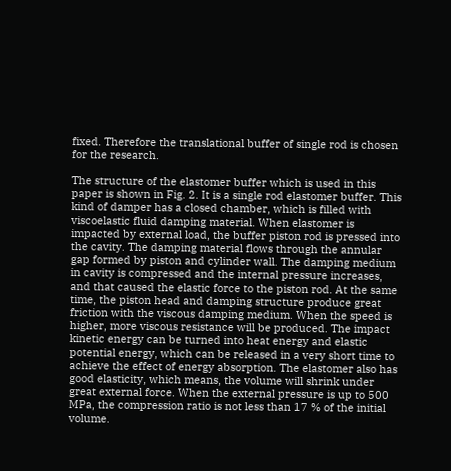fixed. Therefore the translational buffer of single rod is chosen for the research.

The structure of the elastomer buffer which is used in this paper is shown in Fig. 2. It is a single rod elastomer buffer. This kind of damper has a closed chamber, which is filled with viscoelastic fluid damping material. When elastomer is impacted by external load, the buffer piston rod is pressed into the cavity. The damping material flows through the annular gap formed by piston and cylinder wall. The damping medium in cavity is compressed and the internal pressure increases, and that caused the elastic force to the piston rod. At the same time, the piston head and damping structure produce great friction with the viscous damping medium. When the speed is higher, more viscous resistance will be produced. The impact kinetic energy can be turned into heat energy and elastic potential energy, which can be released in a very short time to achieve the effect of energy absorption. The elastomer also has good elasticity, which means, the volume will shrink under great external force. When the external pressure is up to 500 MPa, the compression ratio is not less than 17 % of the initial volume.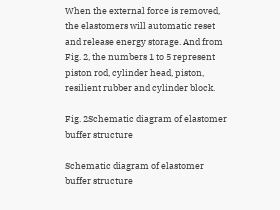When the external force is removed, the elastomers will automatic reset and release energy storage. And from Fig. 2, the numbers 1 to 5 represent piston rod, cylinder head, piston, resilient rubber and cylinder block.

Fig. 2Schematic diagram of elastomer buffer structure

Schematic diagram of elastomer buffer structure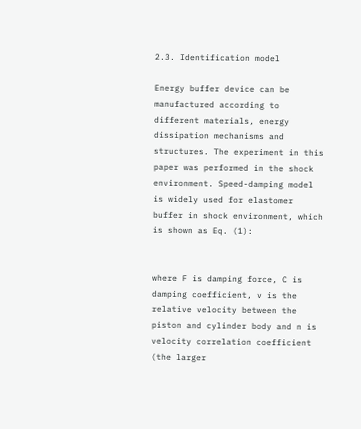2.3. Identification model

Energy buffer device can be manufactured according to different materials, energy dissipation mechanisms and structures. The experiment in this paper was performed in the shock environment. Speed-damping model is widely used for elastomer buffer in shock environment, which is shown as Eq. (1):


where F is damping force, C is damping coefficient, v is the relative velocity between the piston and cylinder body and n is velocity correlation coefficient (the larger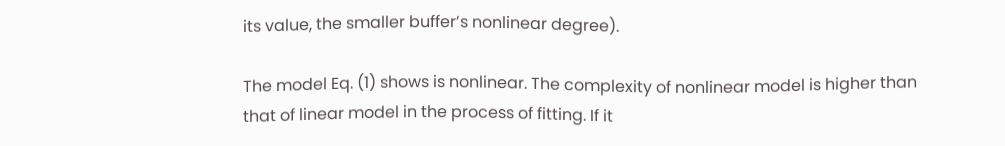its value, the smaller buffer’s nonlinear degree).

The model Eq. (1) shows is nonlinear. The complexity of nonlinear model is higher than that of linear model in the process of fitting. If it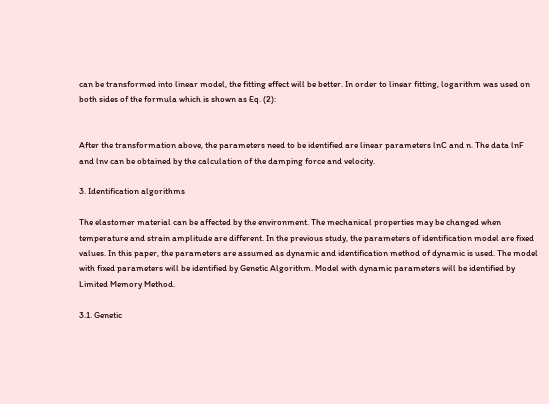can be transformed into linear model, the fitting effect will be better. In order to linear fitting, logarithm was used on both sides of the formula which is shown as Eq. (2):


After the transformation above, the parameters need to be identified are linear parameters lnC and n. The data lnF and lnv can be obtained by the calculation of the damping force and velocity.

3. Identification algorithms

The elastomer material can be affected by the environment. The mechanical properties may be changed when temperature and strain amplitude are different. In the previous study, the parameters of identification model are fixed values. In this paper, the parameters are assumed as dynamic and identification method of dynamic is used. The model with fixed parameters will be identified by Genetic Algorithm. Model with dynamic parameters will be identified by Limited Memory Method.

3.1. Genetic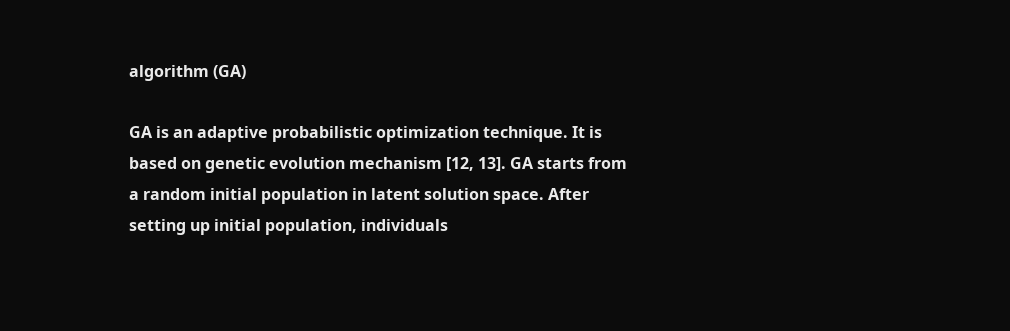algorithm (GA)

GA is an adaptive probabilistic optimization technique. It is based on genetic evolution mechanism [12, 13]. GA starts from a random initial population in latent solution space. After setting up initial population, individuals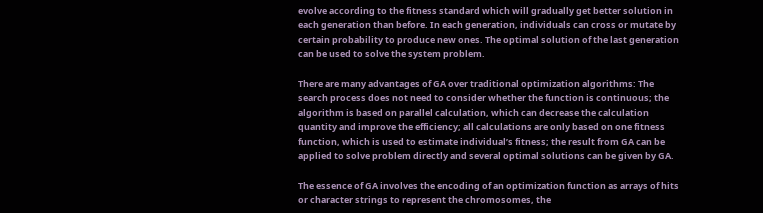evolve according to the fitness standard which will gradually get better solution in each generation than before. In each generation, individuals can cross or mutate by certain probability to produce new ones. The optimal solution of the last generation can be used to solve the system problem.

There are many advantages of GA over traditional optimization algorithms: The search process does not need to consider whether the function is continuous; the algorithm is based on parallel calculation, which can decrease the calculation quantity and improve the efficiency; all calculations are only based on one fitness function, which is used to estimate individual’s fitness; the result from GA can be applied to solve problem directly and several optimal solutions can be given by GA.

The essence of GA involves the encoding of an optimization function as arrays of hits or character strings to represent the chromosomes, the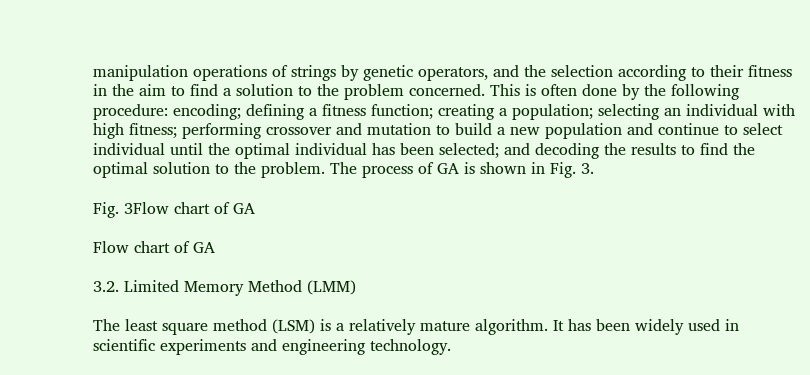manipulation operations of strings by genetic operators, and the selection according to their fitness in the aim to find a solution to the problem concerned. This is often done by the following procedure: encoding; defining a fitness function; creating a population; selecting an individual with high fitness; performing crossover and mutation to build a new population and continue to select individual until the optimal individual has been selected; and decoding the results to find the optimal solution to the problem. The process of GA is shown in Fig. 3.

Fig. 3Flow chart of GA

Flow chart of GA

3.2. Limited Memory Method (LMM)

The least square method (LSM) is a relatively mature algorithm. It has been widely used in scientific experiments and engineering technology.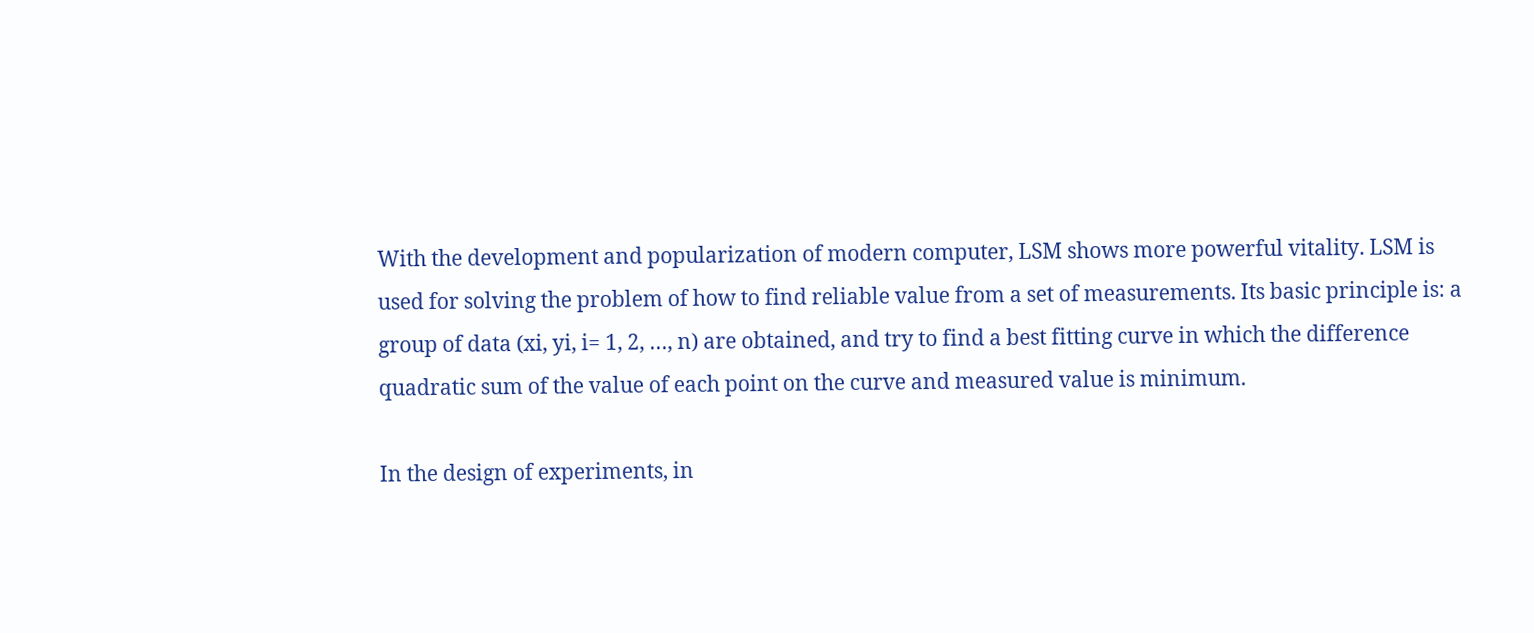With the development and popularization of modern computer, LSM shows more powerful vitality. LSM is used for solving the problem of how to find reliable value from a set of measurements. Its basic principle is: a group of data (xi, yi, i= 1, 2, …, n) are obtained, and try to find a best fitting curve in which the difference quadratic sum of the value of each point on the curve and measured value is minimum.

In the design of experiments, in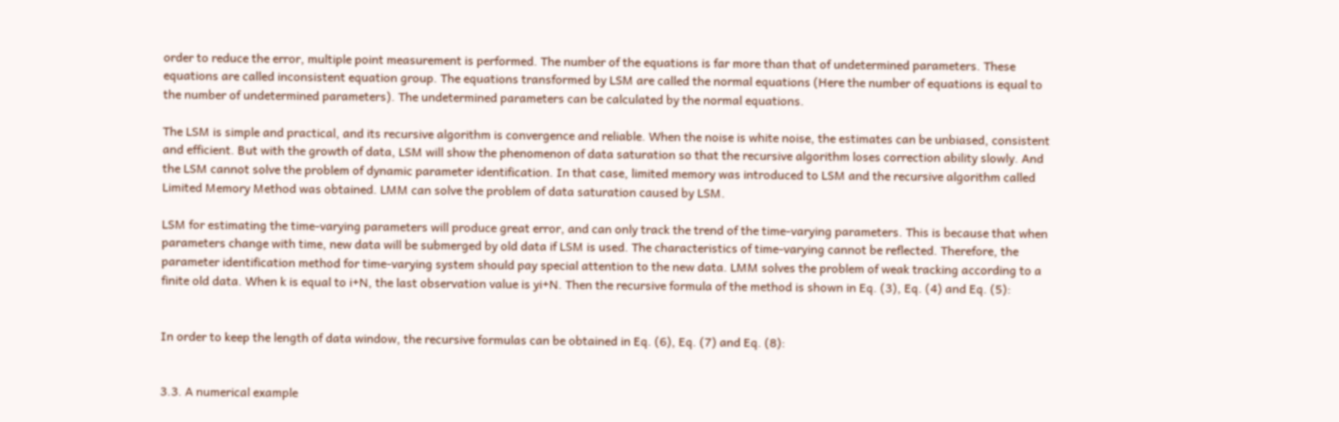order to reduce the error, multiple point measurement is performed. The number of the equations is far more than that of undetermined parameters. These equations are called inconsistent equation group. The equations transformed by LSM are called the normal equations (Here the number of equations is equal to the number of undetermined parameters). The undetermined parameters can be calculated by the normal equations.

The LSM is simple and practical, and its recursive algorithm is convergence and reliable. When the noise is white noise, the estimates can be unbiased, consistent and efficient. But with the growth of data, LSM will show the phenomenon of data saturation so that the recursive algorithm loses correction ability slowly. And the LSM cannot solve the problem of dynamic parameter identification. In that case, limited memory was introduced to LSM and the recursive algorithm called Limited Memory Method was obtained. LMM can solve the problem of data saturation caused by LSM.

LSM for estimating the time-varying parameters will produce great error, and can only track the trend of the time-varying parameters. This is because that when parameters change with time, new data will be submerged by old data if LSM is used. The characteristics of time-varying cannot be reflected. Therefore, the parameter identification method for time-varying system should pay special attention to the new data. LMM solves the problem of weak tracking according to a finite old data. When k is equal to i+N, the last observation value is yi+N. Then the recursive formula of the method is shown in Eq. (3), Eq. (4) and Eq. (5):


In order to keep the length of data window, the recursive formulas can be obtained in Eq. (6), Eq. (7) and Eq. (8):


3.3. A numerical example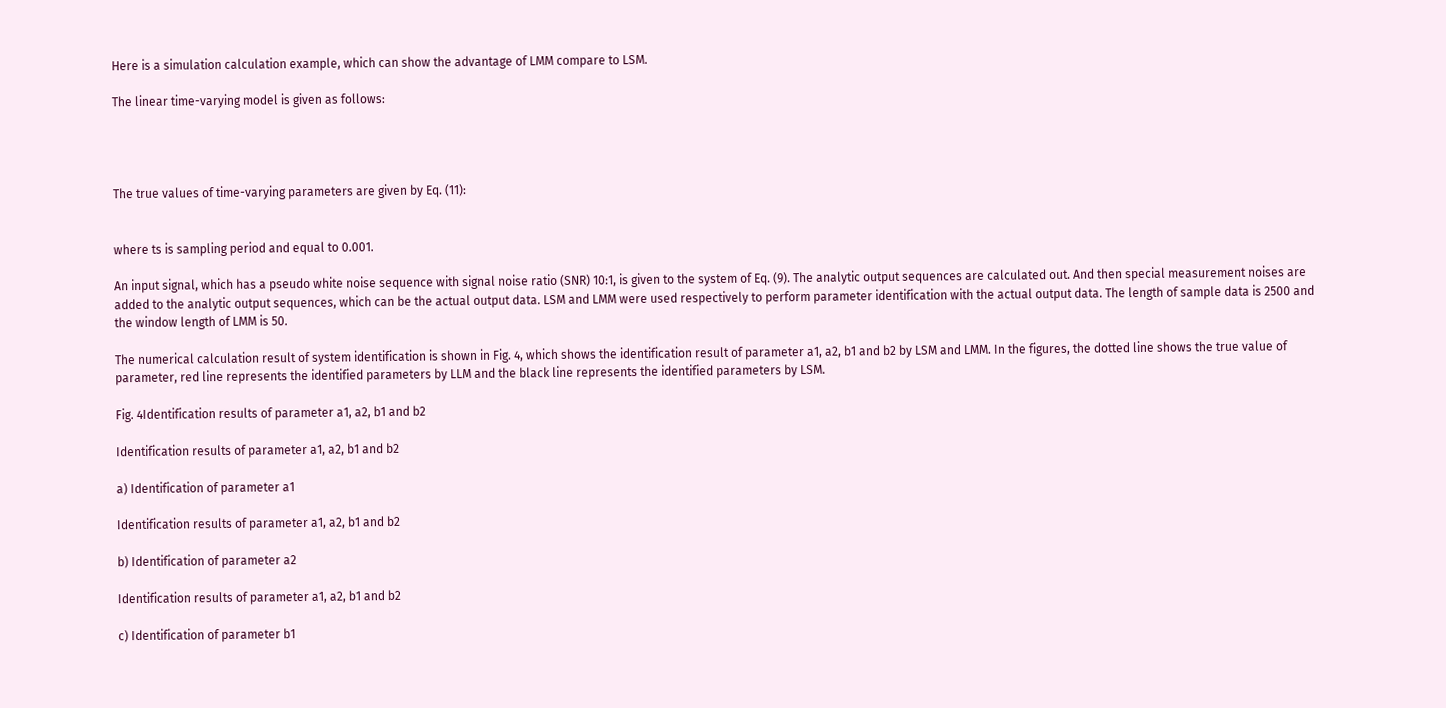Here is a simulation calculation example, which can show the advantage of LMM compare to LSM.

The linear time-varying model is given as follows:




The true values of time-varying parameters are given by Eq. (11):


where ts is sampling period and equal to 0.001.

An input signal, which has a pseudo white noise sequence with signal noise ratio (SNR) 10:1, is given to the system of Eq. (9). The analytic output sequences are calculated out. And then special measurement noises are added to the analytic output sequences, which can be the actual output data. LSM and LMM were used respectively to perform parameter identification with the actual output data. The length of sample data is 2500 and the window length of LMM is 50.

The numerical calculation result of system identification is shown in Fig. 4, which shows the identification result of parameter a1, a2, b1 and b2 by LSM and LMM. In the figures, the dotted line shows the true value of parameter, red line represents the identified parameters by LLM and the black line represents the identified parameters by LSM.

Fig. 4Identification results of parameter a1, a2, b1 and b2

Identification results of parameter a1, a2, b1 and b2

a) Identification of parameter a1

Identification results of parameter a1, a2, b1 and b2

b) Identification of parameter a2

Identification results of parameter a1, a2, b1 and b2

c) Identification of parameter b1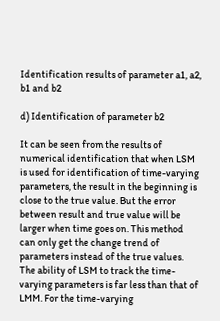Identification results of parameter a1, a2, b1 and b2

d) Identification of parameter b2

It can be seen from the results of numerical identification that when LSM is used for identification of time-varying parameters, the result in the beginning is close to the true value. But the error between result and true value will be larger when time goes on. This method can only get the change trend of parameters instead of the true values. The ability of LSM to track the time-varying parameters is far less than that of LMM. For the time-varying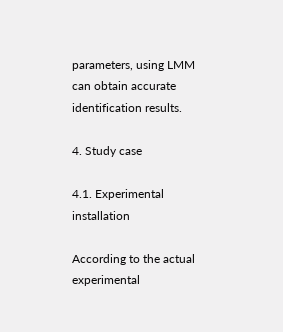parameters, using LMM can obtain accurate identification results.

4. Study case

4.1. Experimental installation

According to the actual experimental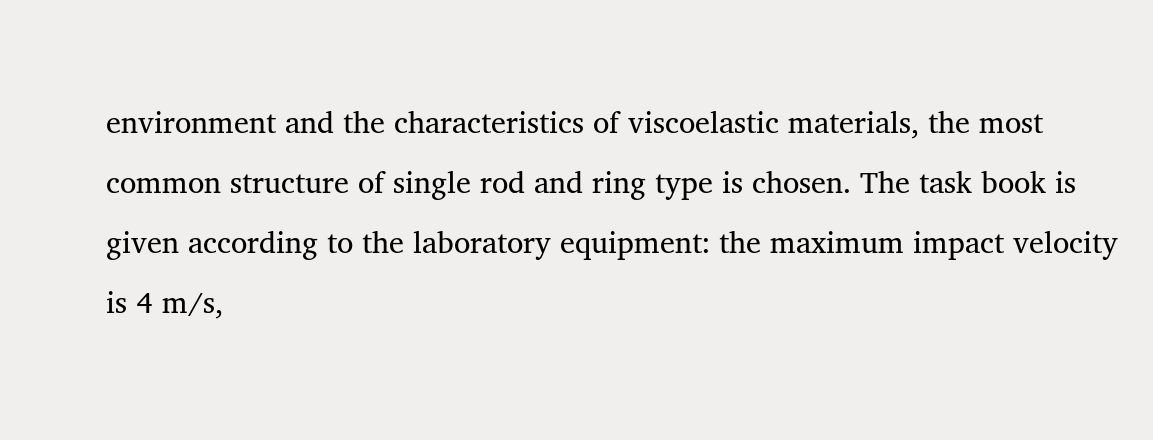environment and the characteristics of viscoelastic materials, the most common structure of single rod and ring type is chosen. The task book is given according to the laboratory equipment: the maximum impact velocity is 4 m/s,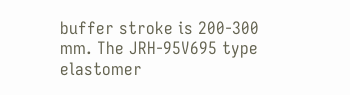buffer stroke is 200-300 mm. The JRH-95V695 type elastomer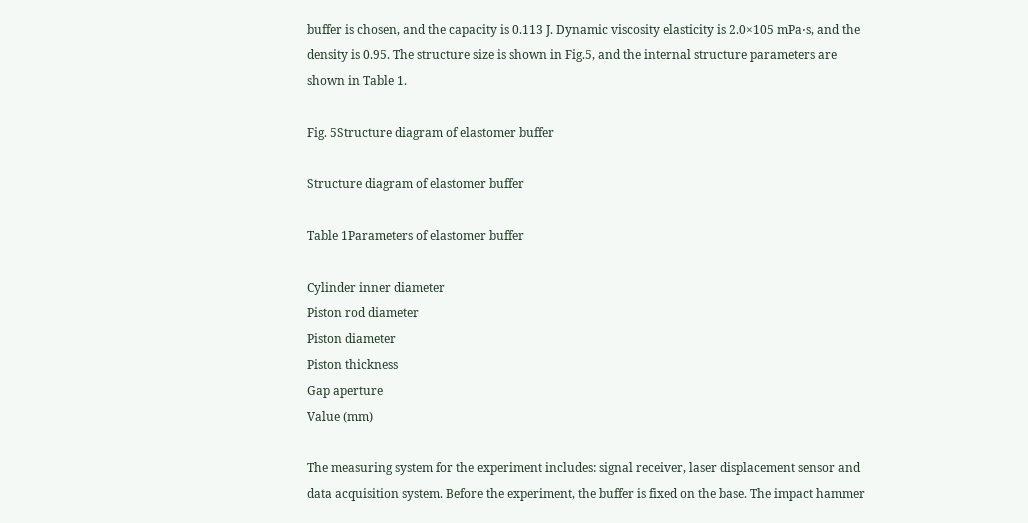buffer is chosen, and the capacity is 0.113 J. Dynamic viscosity elasticity is 2.0×105 mPa⋅s, and the density is 0.95. The structure size is shown in Fig.5, and the internal structure parameters are shown in Table 1.

Fig. 5Structure diagram of elastomer buffer

Structure diagram of elastomer buffer

Table 1Parameters of elastomer buffer

Cylinder inner diameter
Piston rod diameter
Piston diameter
Piston thickness
Gap aperture
Value (mm)

The measuring system for the experiment includes: signal receiver, laser displacement sensor and data acquisition system. Before the experiment, the buffer is fixed on the base. The impact hammer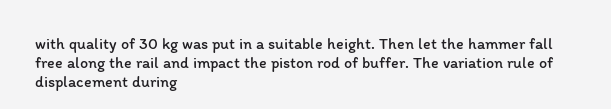with quality of 30 kg was put in a suitable height. Then let the hammer fall free along the rail and impact the piston rod of buffer. The variation rule of displacement during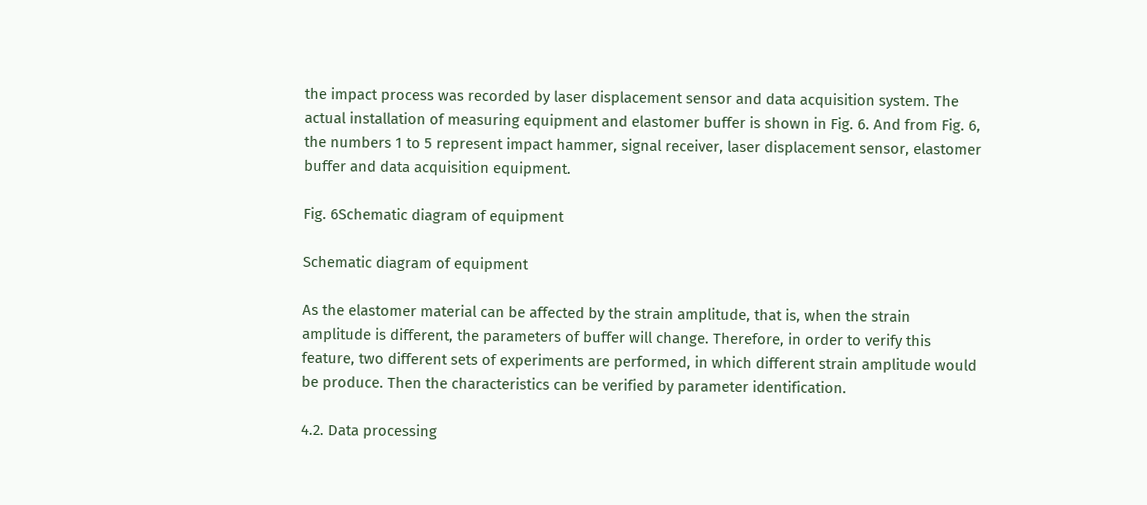the impact process was recorded by laser displacement sensor and data acquisition system. The actual installation of measuring equipment and elastomer buffer is shown in Fig. 6. And from Fig. 6, the numbers 1 to 5 represent impact hammer, signal receiver, laser displacement sensor, elastomer buffer and data acquisition equipment.

Fig. 6Schematic diagram of equipment

Schematic diagram of equipment

As the elastomer material can be affected by the strain amplitude, that is, when the strain amplitude is different, the parameters of buffer will change. Therefore, in order to verify this feature, two different sets of experiments are performed, in which different strain amplitude would be produce. Then the characteristics can be verified by parameter identification.

4.2. Data processing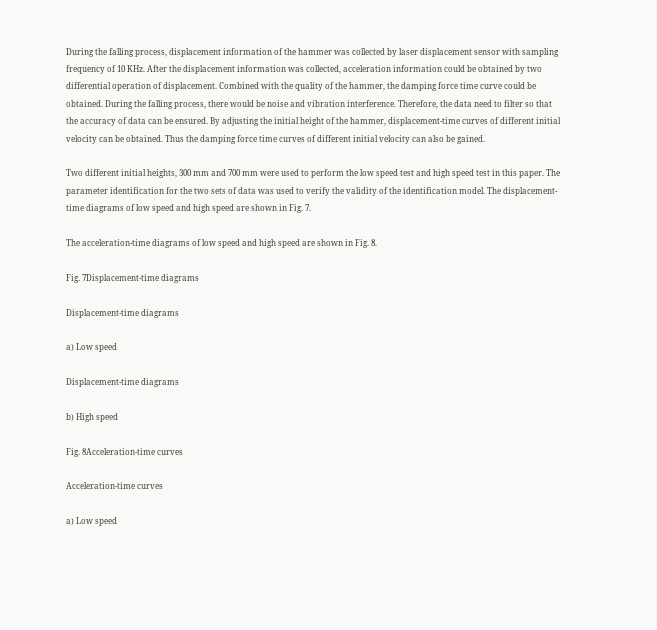During the falling process, displacement information of the hammer was collected by laser displacement sensor with sampling frequency of 10 KHz. After the displacement information was collected, acceleration information could be obtained by two differential operation of displacement. Combined with the quality of the hammer, the damping force time curve could be obtained. During the falling process, there would be noise and vibration interference. Therefore, the data need to filter so that the accuracy of data can be ensured. By adjusting the initial height of the hammer, displacement-time curves of different initial velocity can be obtained. Thus the damping force time curves of different initial velocity can also be gained.

Two different initial heights, 300 mm and 700 mm were used to perform the low speed test and high speed test in this paper. The parameter identification for the two sets of data was used to verify the validity of the identification model. The displacement-time diagrams of low speed and high speed are shown in Fig. 7.

The acceleration-time diagrams of low speed and high speed are shown in Fig. 8.

Fig. 7Displacement-time diagrams

Displacement-time diagrams

a) Low speed

Displacement-time diagrams

b) High speed

Fig. 8Acceleration-time curves

Acceleration-time curves

a) Low speed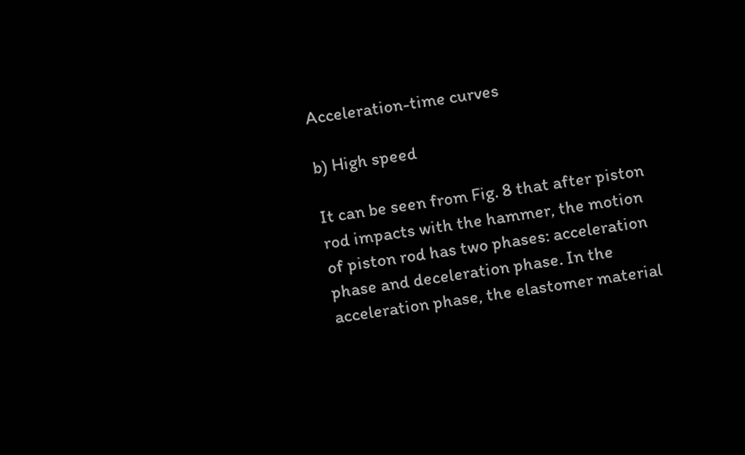Acceleration-time curves

b) High speed

It can be seen from Fig. 8 that after piston rod impacts with the hammer, the motion of piston rod has two phases: acceleration phase and deceleration phase. In the acceleration phase, the elastomer material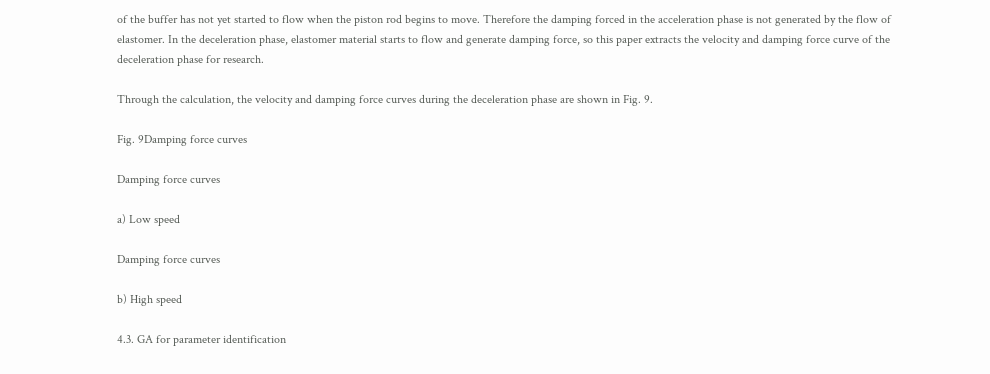of the buffer has not yet started to flow when the piston rod begins to move. Therefore the damping forced in the acceleration phase is not generated by the flow of elastomer. In the deceleration phase, elastomer material starts to flow and generate damping force, so this paper extracts the velocity and damping force curve of the deceleration phase for research.

Through the calculation, the velocity and damping force curves during the deceleration phase are shown in Fig. 9.

Fig. 9Damping force curves

Damping force curves

a) Low speed

Damping force curves

b) High speed

4.3. GA for parameter identification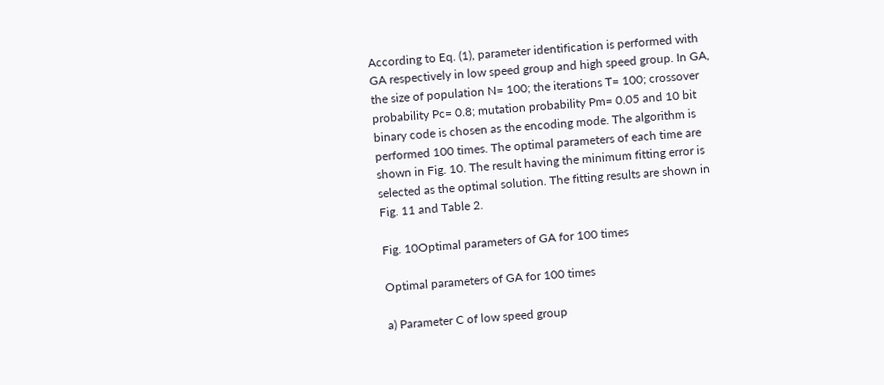According to Eq. (1), parameter identification is performed with GA respectively in low speed group and high speed group. In GA, the size of population N= 100; the iterations T= 100; crossover probability Pc= 0.8; mutation probability Pm= 0.05 and 10 bit binary code is chosen as the encoding mode. The algorithm is performed 100 times. The optimal parameters of each time are shown in Fig. 10. The result having the minimum fitting error is selected as the optimal solution. The fitting results are shown in Fig. 11 and Table 2.

Fig. 10Optimal parameters of GA for 100 times

Optimal parameters of GA for 100 times

a) Parameter C of low speed group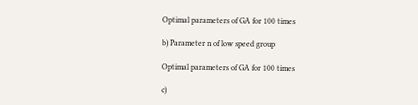Optimal parameters of GA for 100 times

b) Parameter n of low speed group

Optimal parameters of GA for 100 times

c)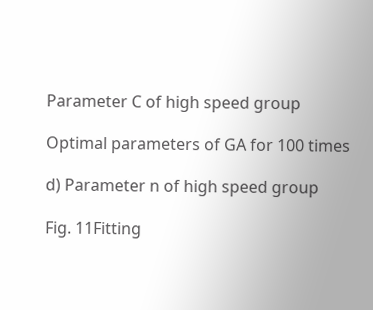Parameter C of high speed group

Optimal parameters of GA for 100 times

d) Parameter n of high speed group

Fig. 11Fitting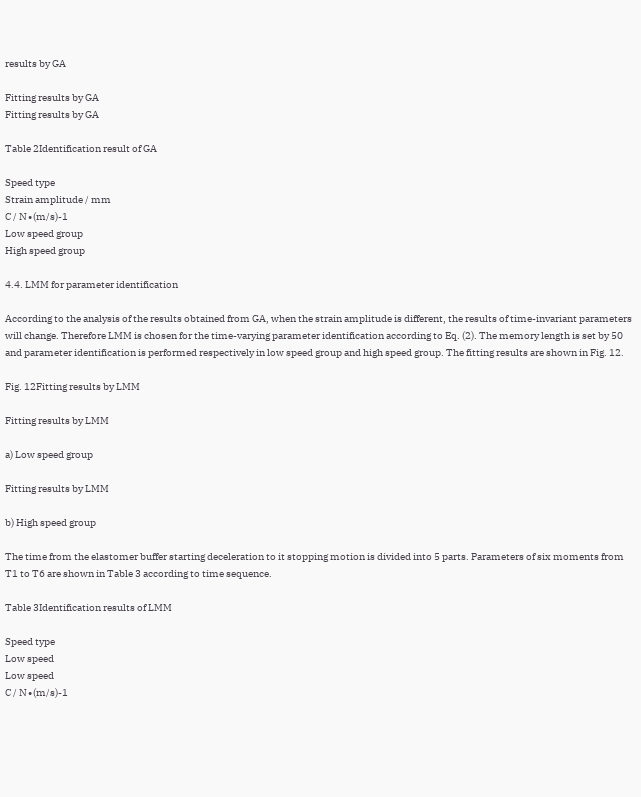results by GA

Fitting results by GA
Fitting results by GA

Table 2Identification result of GA

Speed type
Strain amplitude / mm
C / N∙(m/s)-1
Low speed group
High speed group

4.4. LMM for parameter identification

According to the analysis of the results obtained from GA, when the strain amplitude is different, the results of time-invariant parameters will change. Therefore LMM is chosen for the time-varying parameter identification according to Eq. (2). The memory length is set by 50 and parameter identification is performed respectively in low speed group and high speed group. The fitting results are shown in Fig. 12.

Fig. 12Fitting results by LMM

Fitting results by LMM

a) Low speed group

Fitting results by LMM

b) High speed group

The time from the elastomer buffer starting deceleration to it stopping motion is divided into 5 parts. Parameters of six moments from T1 to T6 are shown in Table 3 according to time sequence.

Table 3Identification results of LMM

Speed type
Low speed
Low speed
C / N∙(m/s)-1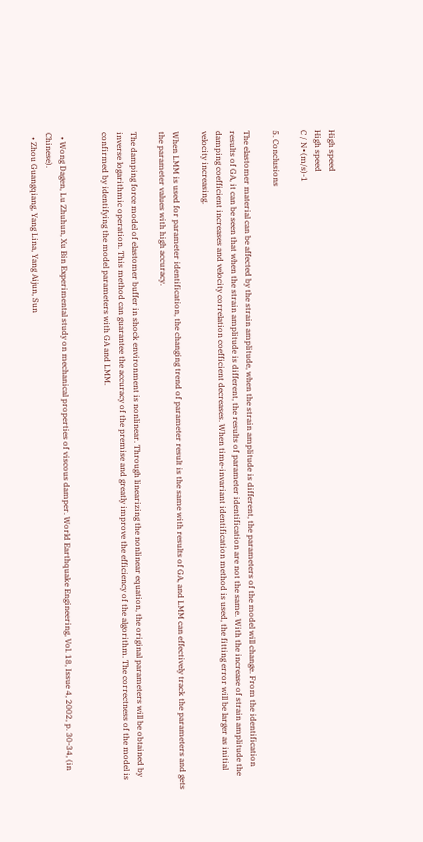High speed
High speed
C / N∙(m/s)-1

5. Conclusions

The elastomer material can be affected by the strain amplitude, when the strain amplitude is different, the parameters of the model will change. From the identification results of GA, it can be seen that when the strain amplitude is different, the results of parameter identification are not the same. With the increase of strain amplitude the damping coefficient increases and velocity correlation coefficient decreases. When time-invariant identification method is used, the fitting error will be larger as initial velocity increasing.

When LMM is used for parameter identification, the changing trend of parameter result is the same with results of GA, and LMM can effectively track the parameters and gets the parameter values with high accuracy.

The damping force model of elastomer buffer in shock environment is nonlinear. Through linearizing the nonlinear equation, the original parameters will be obtained by inverse logarithmic operation. This method can guarantee the accuracy of the premise and greatly improve the efficiency of the algorithm. The correctness of the model is confirmed by identifying the model parameters with GA and LMM.


  • Wong Dagen, Lu Zhuhun, Xu Bin Experimental study on mechanical properties of viscous damper. World Earthquake Engineering, Vol. 18, Issue 4, 2002, p. 30-34, (in Chinese).
  • Zhou Guangqiang, Yang Lina, Yang Aijun, Sun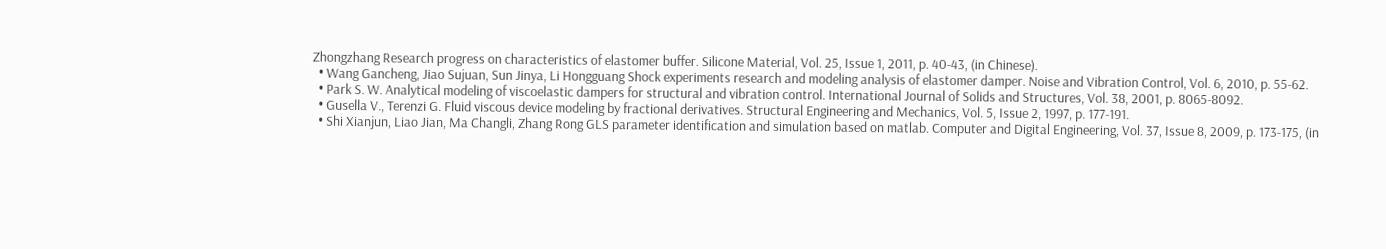Zhongzhang Research progress on characteristics of elastomer buffer. Silicone Material, Vol. 25, Issue 1, 2011, p. 40-43, (in Chinese).
  • Wang Gancheng, Jiao Sujuan, Sun Jinya, Li Hongguang Shock experiments research and modeling analysis of elastomer damper. Noise and Vibration Control, Vol. 6, 2010, p. 55-62.
  • Park S. W. Analytical modeling of viscoelastic dampers for structural and vibration control. International Journal of Solids and Structures, Vol. 38, 2001, p. 8065-8092.
  • Gusella V., Terenzi G. Fluid viscous device modeling by fractional derivatives. Structural Engineering and Mechanics, Vol. 5, Issue 2, 1997, p. 177-191.
  • Shi Xianjun, Liao Jian, Ma Changli, Zhang Rong GLS parameter identification and simulation based on matlab. Computer and Digital Engineering, Vol. 37, Issue 8, 2009, p. 173-175, (in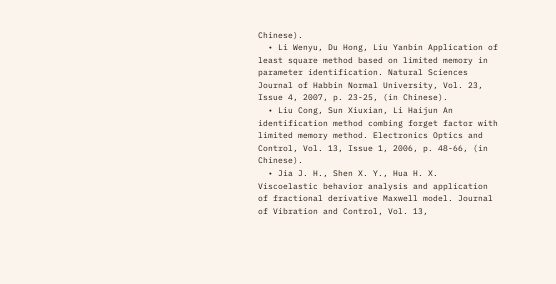Chinese).
  • Li Wenyu, Du Hong, Liu Yanbin Application of least square method based on limited memory in parameter identification. Natural Sciences Journal of Habbin Normal University, Vol. 23, Issue 4, 2007, p. 23-25, (in Chinese).
  • Liu Cong, Sun Xiuxian, Li Haijun An identification method combing forget factor with limited memory method. Electronics Optics and Control, Vol. 13, Issue 1, 2006, p. 48-66, (in Chinese).
  • Jia J. H., Shen X. Y., Hua H. X. Viscoelastic behavior analysis and application of fractional derivative Maxwell model. Journal of Vibration and Control, Vol. 13,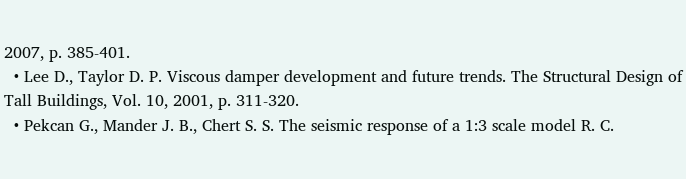2007, p. 385-401.
  • Lee D., Taylor D. P. Viscous damper development and future trends. The Structural Design of Tall Buildings, Vol. 10, 2001, p. 311-320.
  • Pekcan G., Mander J. B., Chert S. S. The seismic response of a 1:3 scale model R. C.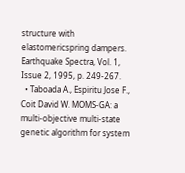structure with elastomericspring dampers. Earthquake Spectra, Vol. 1, Issue 2, 1995, p. 249-267.
  • Taboada A., Espiritu Jose F., Coit David W. MOMS-GA: a multi-objective multi-state genetic algorithm for system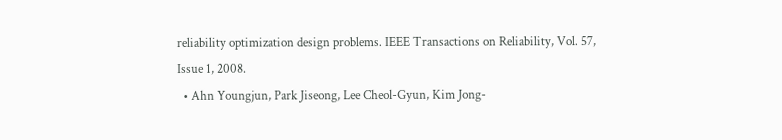reliability optimization design problems. IEEE Transactions on Reliability, Vol. 57, Issue 1, 2008.
  • Ahn Youngjun, Park Jiseong, Lee Cheol-Gyun, Kim Jong-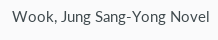Wook, Jung Sang-Yong Novel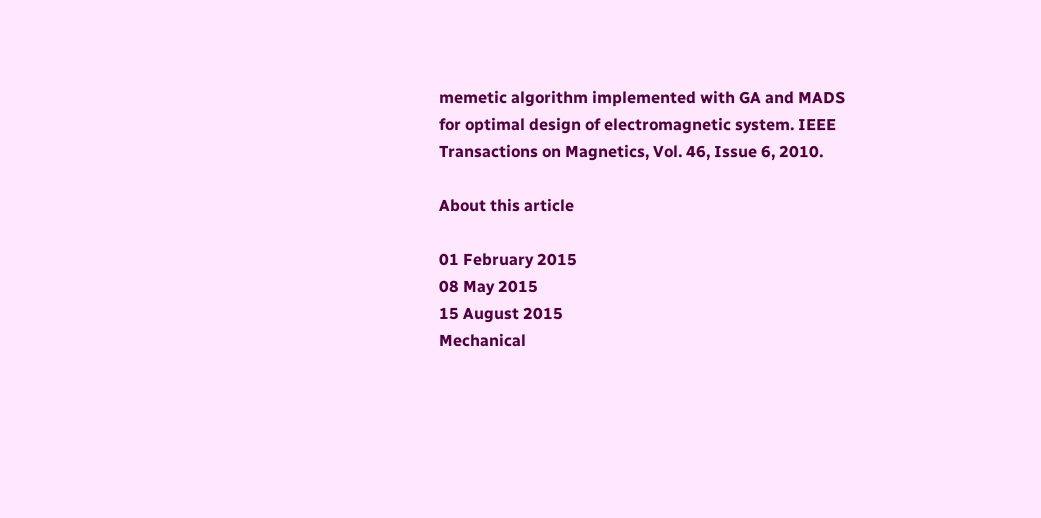memetic algorithm implemented with GA and MADS for optimal design of electromagnetic system. IEEE Transactions on Magnetics, Vol. 46, Issue 6, 2010.

About this article

01 February 2015
08 May 2015
15 August 2015
Mechanical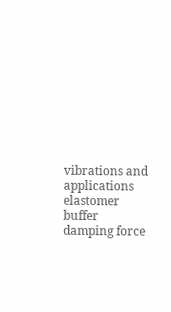vibrations and applications
elastomer buffer
damping force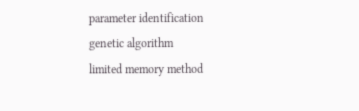parameter identification
genetic algorithm
limited memory method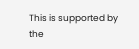This is supported by the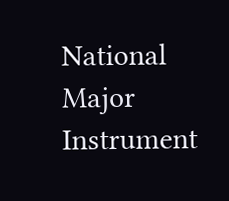National Major Instrument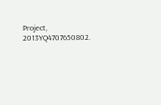Project, 2013YQ4707650802.